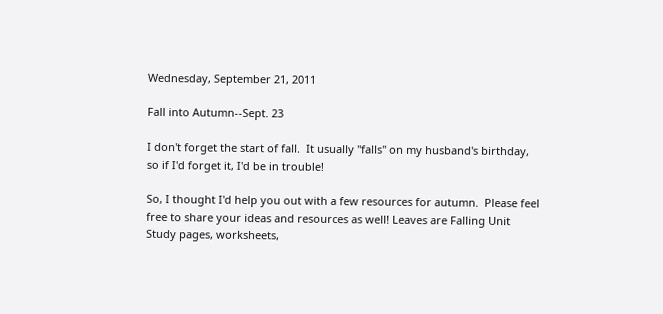Wednesday, September 21, 2011

Fall into Autumn--Sept. 23

I don't forget the start of fall.  It usually "falls" on my husband's birthday, so if I'd forget it, I'd be in trouble!

So, I thought I'd help you out with a few resources for autumn.  Please feel free to share your ideas and resources as well! Leaves are Falling Unit Study pages, worksheets,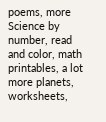poems, more Science by number, read and color, math printables, a lot more planets, worksheets,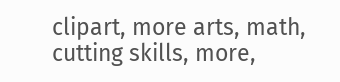clipart, more arts, math, cutting skills, more,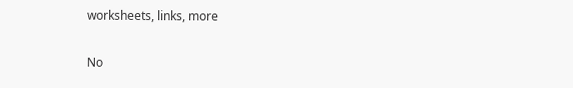worksheets, links, more

No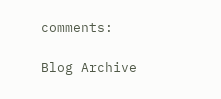comments:

Blog Archive